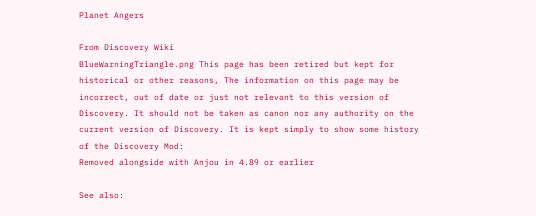Planet Angers

From Discovery Wiki
BlueWarningTriangle.png This page has been retired but kept for historical or other reasons, The information on this page may be incorrect, out of date or just not relevant to this version of Discovery. It should not be taken as canon nor any authority on the current version of Discovery. It is kept simply to show some history of the Discovery Mod:
Removed alongside with Anjou in 4.89 or earlier

See also: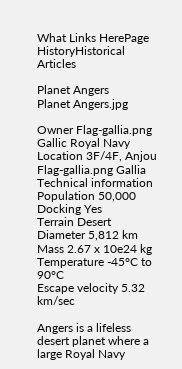What Links HerePage HistoryHistorical Articles

Planet Angers
Planet Angers.jpg

Owner Flag-gallia.png Gallic Royal Navy
Location 3F/4F, Anjou
Flag-gallia.png Gallia
Technical information
Population 50,000
Docking Yes
Terrain Desert
Diameter 5,812 km
Mass 2.67 x 10e24 kg
Temperature -45°C to 90°C
Escape velocity 5.32 km/sec

Angers is a lifeless desert planet where a large Royal Navy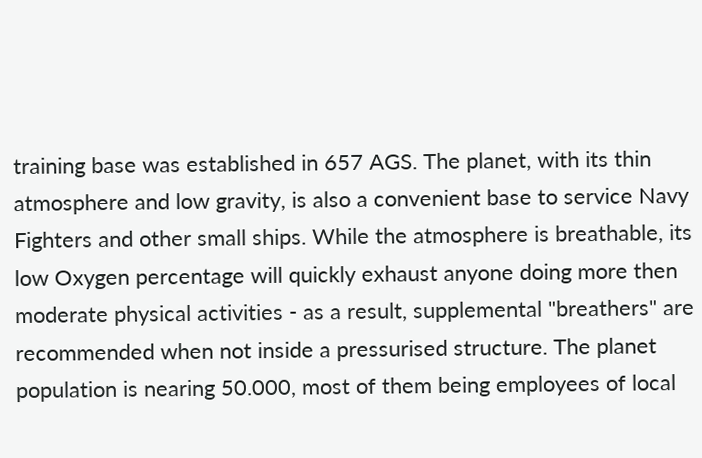training base was established in 657 AGS. The planet, with its thin atmosphere and low gravity, is also a convenient base to service Navy Fighters and other small ships. While the atmosphere is breathable, its low Oxygen percentage will quickly exhaust anyone doing more then moderate physical activities - as a result, supplemental "breathers" are recommended when not inside a pressurised structure. The planet population is nearing 50.000, most of them being employees of local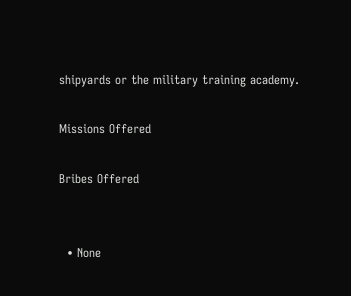shipyards or the military training academy.

Missions Offered

Bribes Offered


  • None